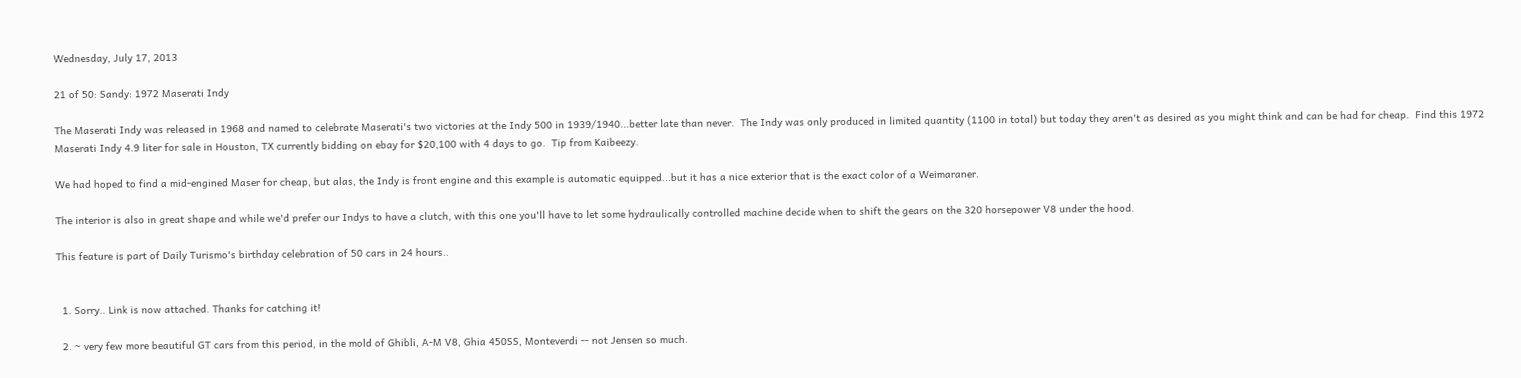Wednesday, July 17, 2013

21 of 50: Sandy: 1972 Maserati Indy

The Maserati Indy was released in 1968 and named to celebrate Maserati's two victories at the Indy 500 in 1939/1940...better late than never.  The Indy was only produced in limited quantity (1100 in total) but today they aren't as desired as you might think and can be had for cheap.  Find this 1972 Maserati Indy 4.9 liter for sale in Houston, TX currently bidding on ebay for $20,100 with 4 days to go.  Tip from Kaibeezy.

We had hoped to find a mid-engined Maser for cheap, but alas, the Indy is front engine and this example is automatic equipped...but it has a nice exterior that is the exact color of a Weimaraner.

The interior is also in great shape and while we'd prefer our Indys to have a clutch, with this one you'll have to let some hydraulically controlled machine decide when to shift the gears on the 320 horsepower V8 under the hood.

This feature is part of Daily Turismo's birthday celebration of 50 cars in 24 hours..


  1. Sorry.. Link is now attached. Thanks for catching it!

  2. ~ very few more beautiful GT cars from this period, in the mold of Ghibli, A-M V8, Ghia 450SS, Monteverdi -- not Jensen so much.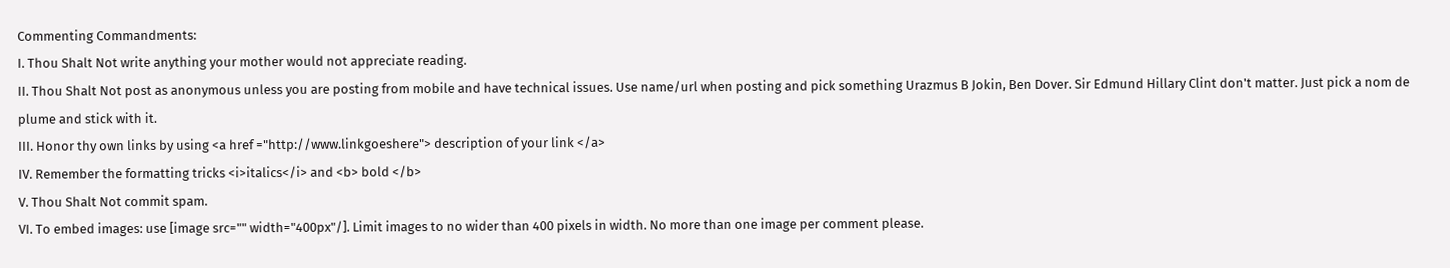Commenting Commandments:
I. Thou Shalt Not write anything your mother would not appreciate reading.
II. Thou Shalt Not post as anonymous unless you are posting from mobile and have technical issues. Use name/url when posting and pick something Urazmus B Jokin, Ben Dover. Sir Edmund Hillary Clint don't matter. Just pick a nom de plume and stick with it.
III. Honor thy own links by using <a href ="http://www.linkgoeshere"> description of your link </a>
IV. Remember the formatting tricks <i>italics</i> and <b> bold </b>
V. Thou Shalt Not commit spam.
VI. To embed images: use [image src="" width="400px"/]. Limit images to no wider than 400 pixels in width. No more than one image per comment please.